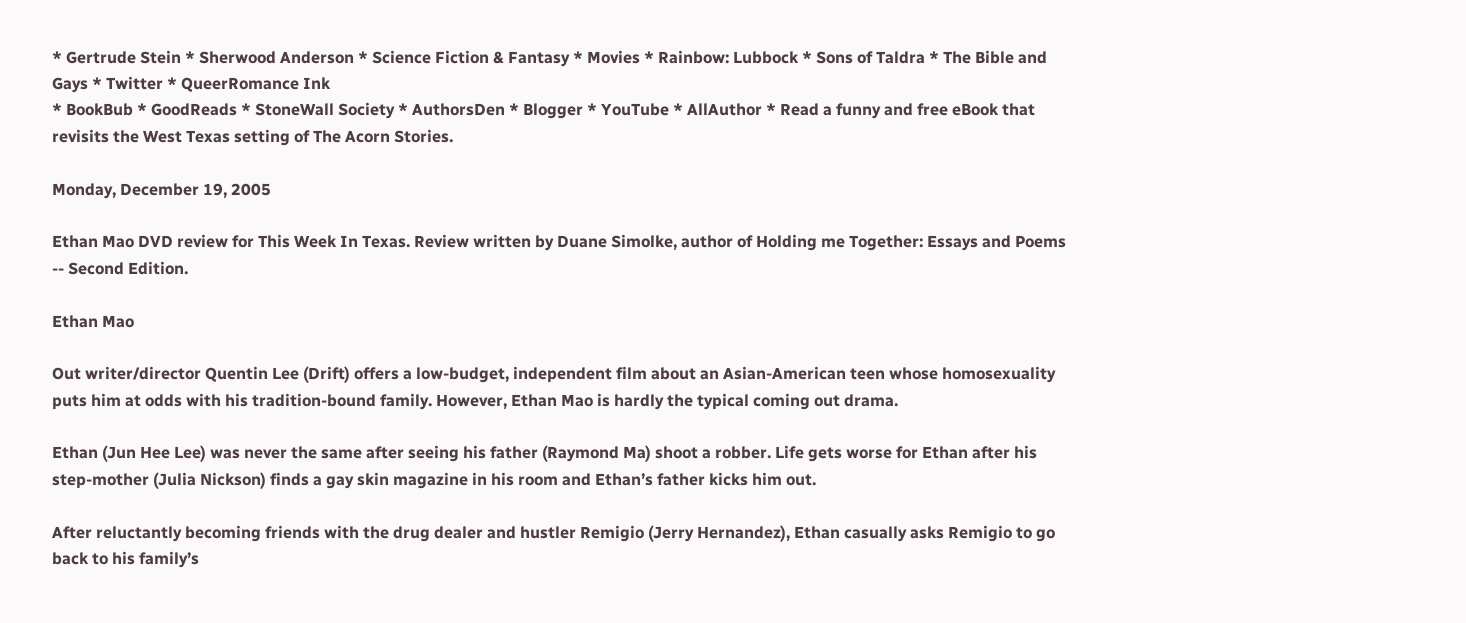* Gertrude Stein * Sherwood Anderson * Science Fiction & Fantasy * Movies * Rainbow: Lubbock * Sons of Taldra * The Bible and Gays * Twitter * QueerRomance Ink
* BookBub * GoodReads * StoneWall Society * AuthorsDen * Blogger * YouTube * AllAuthor * Read a funny and free eBook that revisits the West Texas setting of The Acorn Stories.

Monday, December 19, 2005

Ethan Mao DVD review for This Week In Texas. Review written by Duane Simolke, author of Holding me Together: Essays and Poems -- Second Edition.

Ethan Mao

Out writer/director Quentin Lee (Drift) offers a low-budget, independent film about an Asian-American teen whose homosexuality puts him at odds with his tradition-bound family. However, Ethan Mao is hardly the typical coming out drama.

Ethan (Jun Hee Lee) was never the same after seeing his father (Raymond Ma) shoot a robber. Life gets worse for Ethan after his step-mother (Julia Nickson) finds a gay skin magazine in his room and Ethan’s father kicks him out.

After reluctantly becoming friends with the drug dealer and hustler Remigio (Jerry Hernandez), Ethan casually asks Remigio to go back to his family’s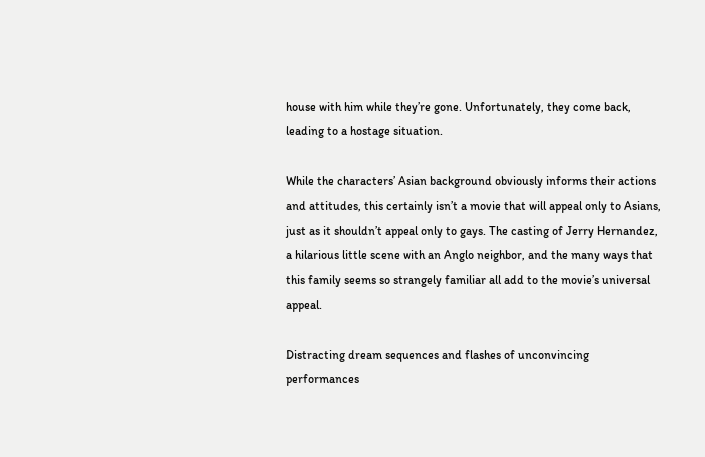house with him while they’re gone. Unfortunately, they come back, leading to a hostage situation.

While the characters’ Asian background obviously informs their actions and attitudes, this certainly isn’t a movie that will appeal only to Asians, just as it shouldn’t appeal only to gays. The casting of Jerry Hernandez, a hilarious little scene with an Anglo neighbor, and the many ways that this family seems so strangely familiar all add to the movie’s universal appeal.

Distracting dream sequences and flashes of unconvincing performances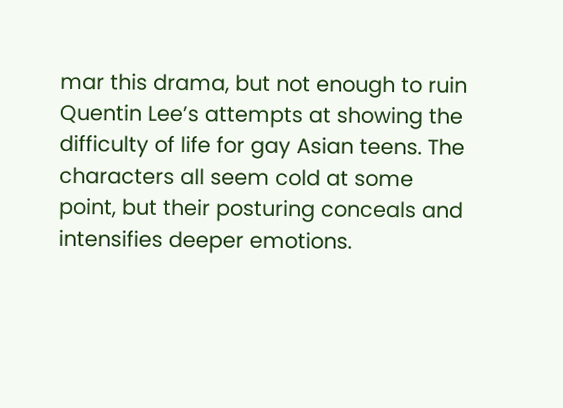mar this drama, but not enough to ruin Quentin Lee’s attempts at showing the difficulty of life for gay Asian teens. The characters all seem cold at some point, but their posturing conceals and intensifies deeper emotions.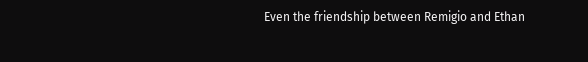Even the friendship between Remigio and Ethan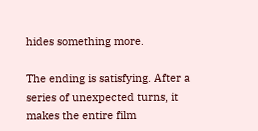hides something more.

The ending is satisfying. After a series of unexpected turns, it makes the entire film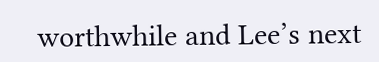worthwhile and Lee’s next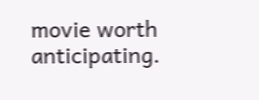movie worth anticipating.